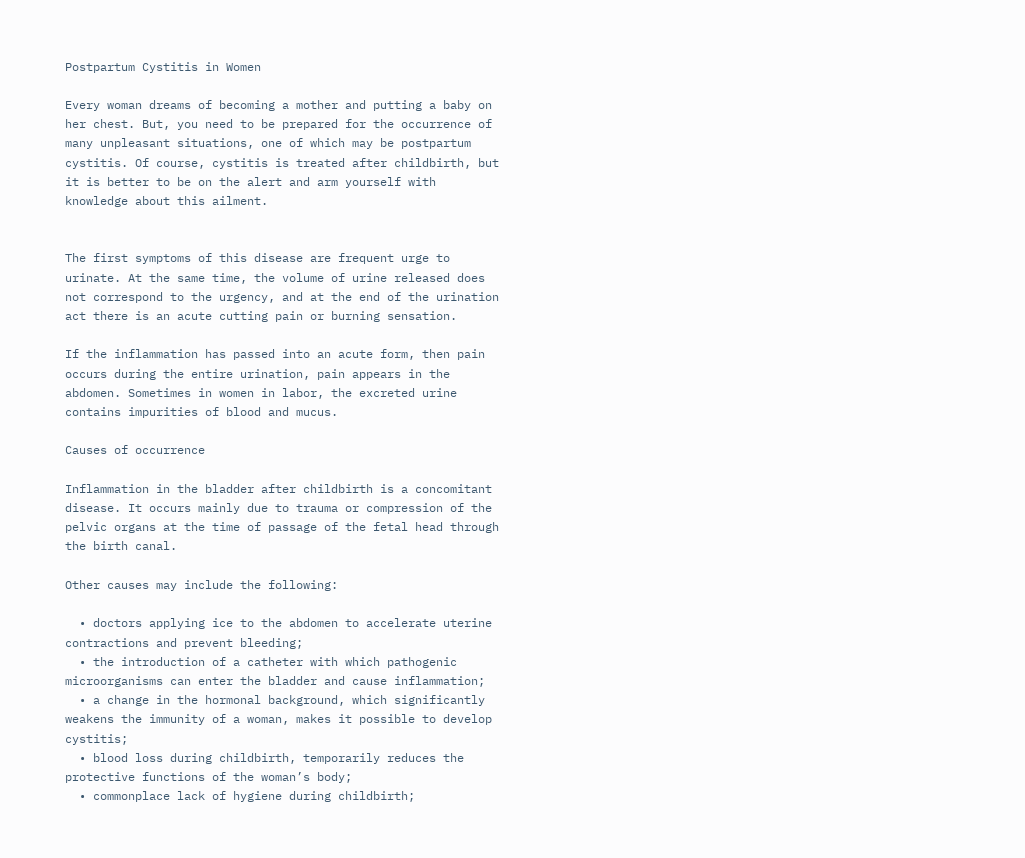Postpartum Cystitis in Women

Every woman dreams of becoming a mother and putting a baby on her chest. But, you need to be prepared for the occurrence of many unpleasant situations, one of which may be postpartum cystitis. Of course, cystitis is treated after childbirth, but it is better to be on the alert and arm yourself with knowledge about this ailment.


The first symptoms of this disease are frequent urge to urinate. At the same time, the volume of urine released does not correspond to the urgency, and at the end of the urination act there is an acute cutting pain or burning sensation.

If the inflammation has passed into an acute form, then pain occurs during the entire urination, pain appears in the abdomen. Sometimes in women in labor, the excreted urine contains impurities of blood and mucus.

Causes of occurrence

Inflammation in the bladder after childbirth is a concomitant disease. It occurs mainly due to trauma or compression of the pelvic organs at the time of passage of the fetal head through the birth canal.

Other causes may include the following:

  • doctors applying ice to the abdomen to accelerate uterine contractions and prevent bleeding;
  • the introduction of a catheter with which pathogenic microorganisms can enter the bladder and cause inflammation;
  • a change in the hormonal background, which significantly weakens the immunity of a woman, makes it possible to develop cystitis;
  • blood loss during childbirth, temporarily reduces the protective functions of the woman’s body;
  • commonplace lack of hygiene during childbirth;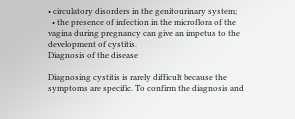• circulatory disorders in the genitourinary system;
  • the presence of infection in the microflora of the vagina during pregnancy can give an impetus to the development of cystitis.
Diagnosis of the disease

Diagnosing cystitis is rarely difficult because the symptoms are specific. To confirm the diagnosis and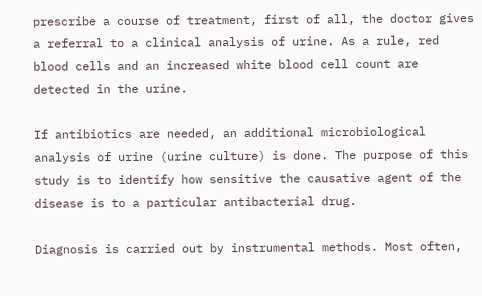prescribe a course of treatment, first of all, the doctor gives a referral to a clinical analysis of urine. As a rule, red blood cells and an increased white blood cell count are detected in the urine.

If antibiotics are needed, an additional microbiological analysis of urine (urine culture) is done. The purpose of this study is to identify how sensitive the causative agent of the disease is to a particular antibacterial drug.

Diagnosis is carried out by instrumental methods. Most often,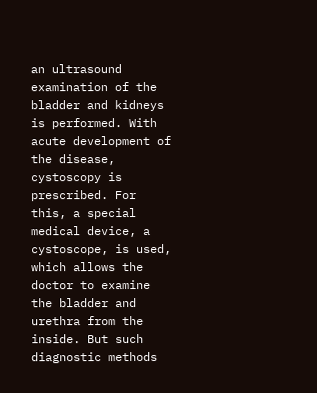an ultrasound examination of the bladder and kidneys is performed. With acute development of the disease, cystoscopy is prescribed. For this, a special medical device, a cystoscope, is used, which allows the doctor to examine the bladder and urethra from the inside. But such diagnostic methods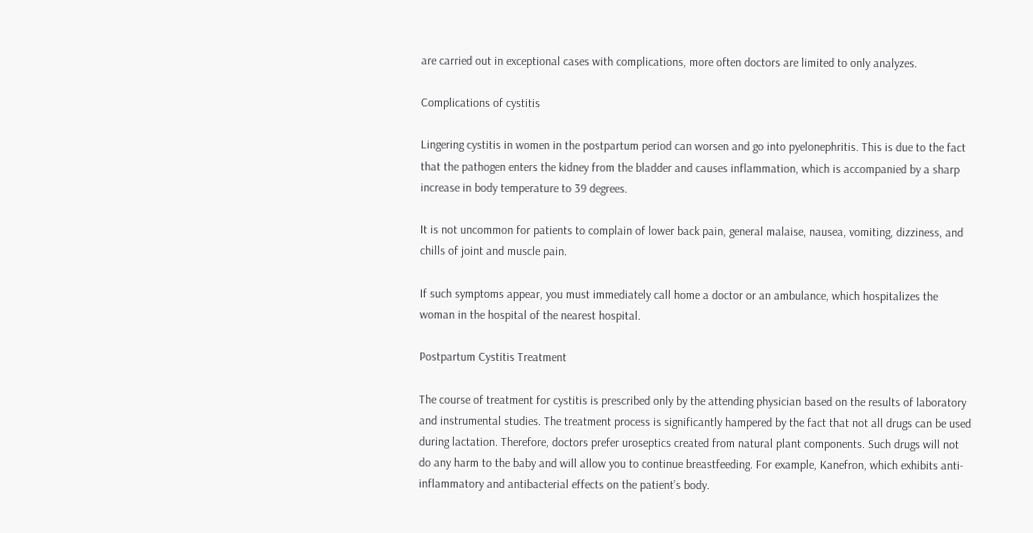are carried out in exceptional cases with complications, more often doctors are limited to only analyzes.

Complications of cystitis

Lingering cystitis in women in the postpartum period can worsen and go into pyelonephritis. This is due to the fact that the pathogen enters the kidney from the bladder and causes inflammation, which is accompanied by a sharp increase in body temperature to 39 degrees.

It is not uncommon for patients to complain of lower back pain, general malaise, nausea, vomiting, dizziness, and chills of joint and muscle pain.

If such symptoms appear, you must immediately call home a doctor or an ambulance, which hospitalizes the woman in the hospital of the nearest hospital.

Postpartum Cystitis Treatment

The course of treatment for cystitis is prescribed only by the attending physician based on the results of laboratory and instrumental studies. The treatment process is significantly hampered by the fact that not all drugs can be used during lactation. Therefore, doctors prefer uroseptics created from natural plant components. Such drugs will not do any harm to the baby and will allow you to continue breastfeeding. For example, Kanefron, which exhibits anti-inflammatory and antibacterial effects on the patient’s body.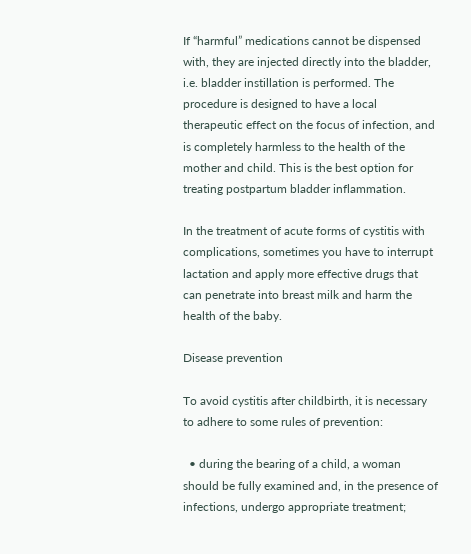If “harmful” medications cannot be dispensed with, they are injected directly into the bladder, i.e. bladder instillation is performed. The procedure is designed to have a local therapeutic effect on the focus of infection, and is completely harmless to the health of the mother and child. This is the best option for treating postpartum bladder inflammation.

In the treatment of acute forms of cystitis with complications, sometimes you have to interrupt lactation and apply more effective drugs that can penetrate into breast milk and harm the health of the baby.

Disease prevention

To avoid cystitis after childbirth, it is necessary to adhere to some rules of prevention:

  • during the bearing of a child, a woman should be fully examined and, in the presence of infections, undergo appropriate treatment;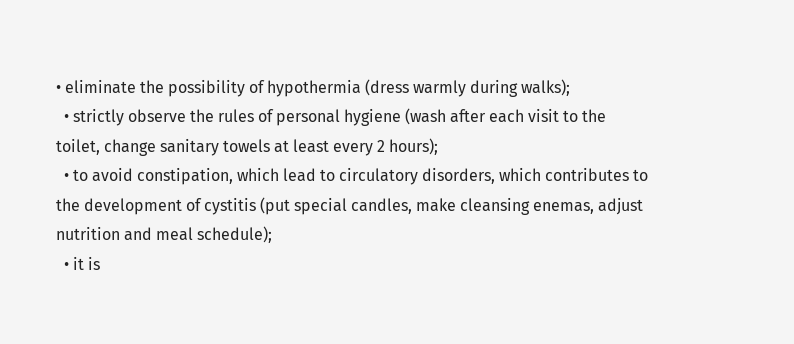• eliminate the possibility of hypothermia (dress warmly during walks);
  • strictly observe the rules of personal hygiene (wash after each visit to the toilet, change sanitary towels at least every 2 hours);
  • to avoid constipation, which lead to circulatory disorders, which contributes to the development of cystitis (put special candles, make cleansing enemas, adjust nutrition and meal schedule);
  • it is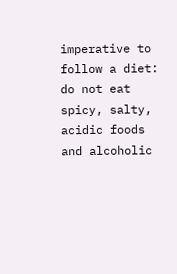imperative to follow a diet: do not eat spicy, salty, acidic foods and alcoholic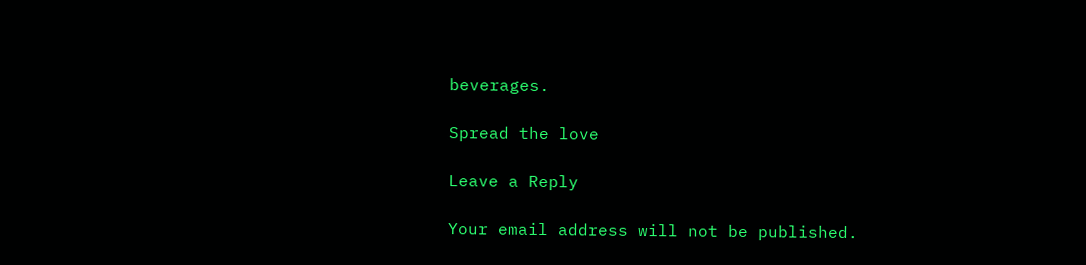beverages.

Spread the love

Leave a Reply

Your email address will not be published.